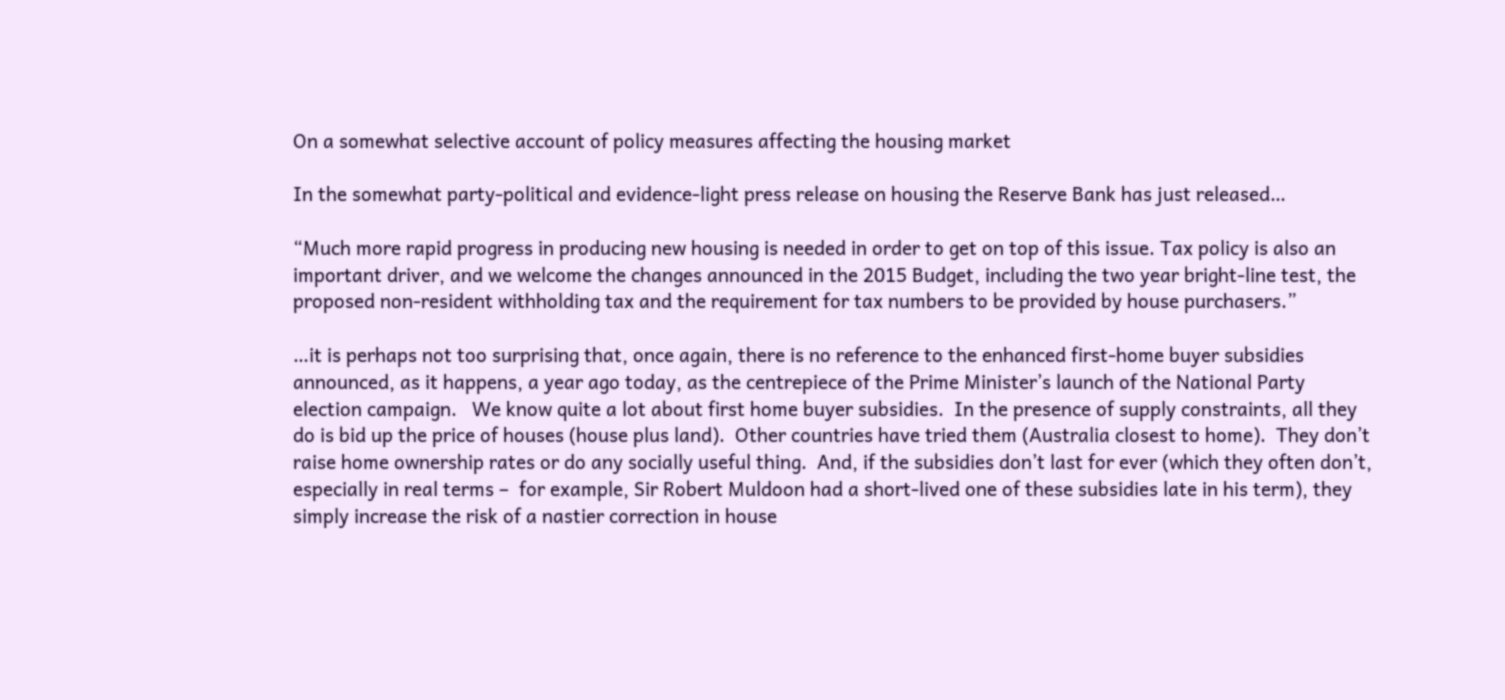On a somewhat selective account of policy measures affecting the housing market

In the somewhat party-political and evidence-light press release on housing the Reserve Bank has just released…

“Much more rapid progress in producing new housing is needed in order to get on top of this issue. Tax policy is also an important driver, and we welcome the changes announced in the 2015 Budget, including the two year bright-line test, the proposed non-resident withholding tax and the requirement for tax numbers to be provided by house purchasers.”

…it is perhaps not too surprising that, once again, there is no reference to the enhanced first-home buyer subsidies announced, as it happens, a year ago today, as the centrepiece of the Prime Minister’s launch of the National Party election campaign.   We know quite a lot about first home buyer subsidies.  In the presence of supply constraints, all they do is bid up the price of houses (house plus land).  Other countries have tried them (Australia closest to home).  They don’t raise home ownership rates or do any socially useful thing.  And, if the subsidies don’t last for ever (which they often don’t, especially in real terms –  for example, Sir Robert Muldoon had a short-lived one of these subsidies late in his term), they simply increase the risk of a nastier correction in house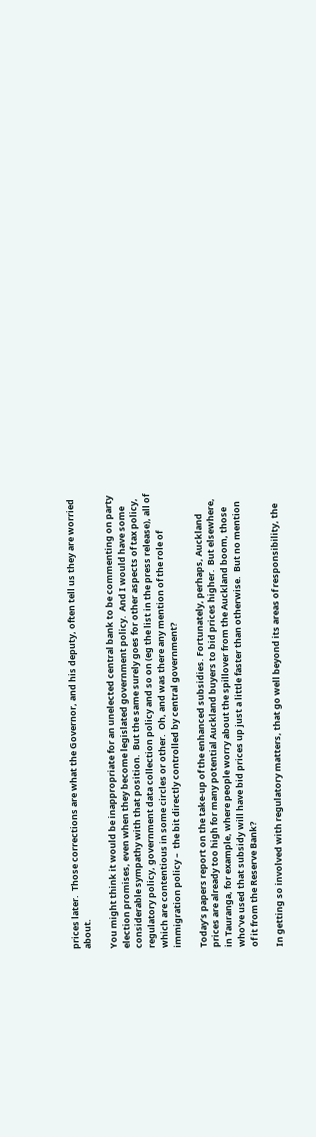prices later.  Those corrections are what the Governor, and his deputy, often tell us they are worried about.

You might think it would be inappropriate for an unelected central bank to be commenting on party election promises, even when they become legislated government policy.  And I would have some considerable sympathy with that position.  But the same surely goes for other aspects of tax policy, regulatory policy, government data collection policy and so on (eg the list in the press release), all of which are contentious in some circles or other.  Oh, and was there any mention of the role of immigration policy –  the bit directly controlled by central government?

Today’s papers report on the take-up of the enhanced subsidies. Fortunately, perhaps, Auckland prices are already too high for many potential Auckland buyers to bid prices higher.  But elsewhere, in Tauranga, for example, where people worry about the spillover from the Auckland boom, those who’ve used that subsidy will have bid prices up just a little faster than otherwise.  But no mention of it from the Reserve Bank?

In getting so involved with regulatory matters, that go well beyond its areas of responsibility, the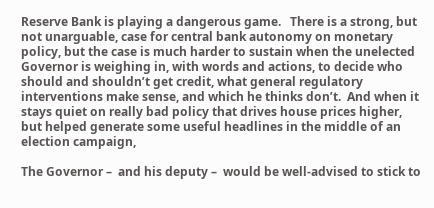Reserve Bank is playing a dangerous game.   There is a strong, but not unarguable, case for central bank autonomy on monetary policy, but the case is much harder to sustain when the unelected Governor is weighing in, with words and actions, to decide who should and shouldn’t get credit, what general regulatory interventions make sense, and which he thinks don’t.  And when it stays quiet on really bad policy that drives house prices higher, but helped generate some useful headlines in the middle of an election campaign,

The Governor –  and his deputy –  would be well-advised to stick to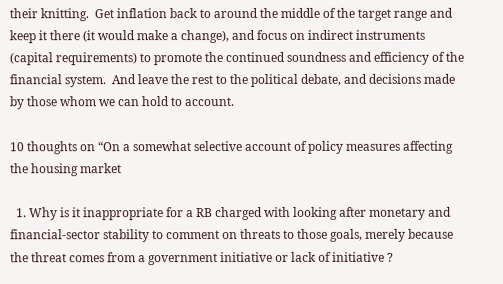their knitting.  Get inflation back to around the middle of the target range and keep it there (it would make a change), and focus on indirect instruments (capital requirements) to promote the continued soundness and efficiency of the financial system.  And leave the rest to the political debate, and decisions made by those whom we can hold to account.

10 thoughts on “On a somewhat selective account of policy measures affecting the housing market

  1. Why is it inappropriate for a RB charged with looking after monetary and financial-sector stability to comment on threats to those goals, merely because the threat comes from a government initiative or lack of initiative ?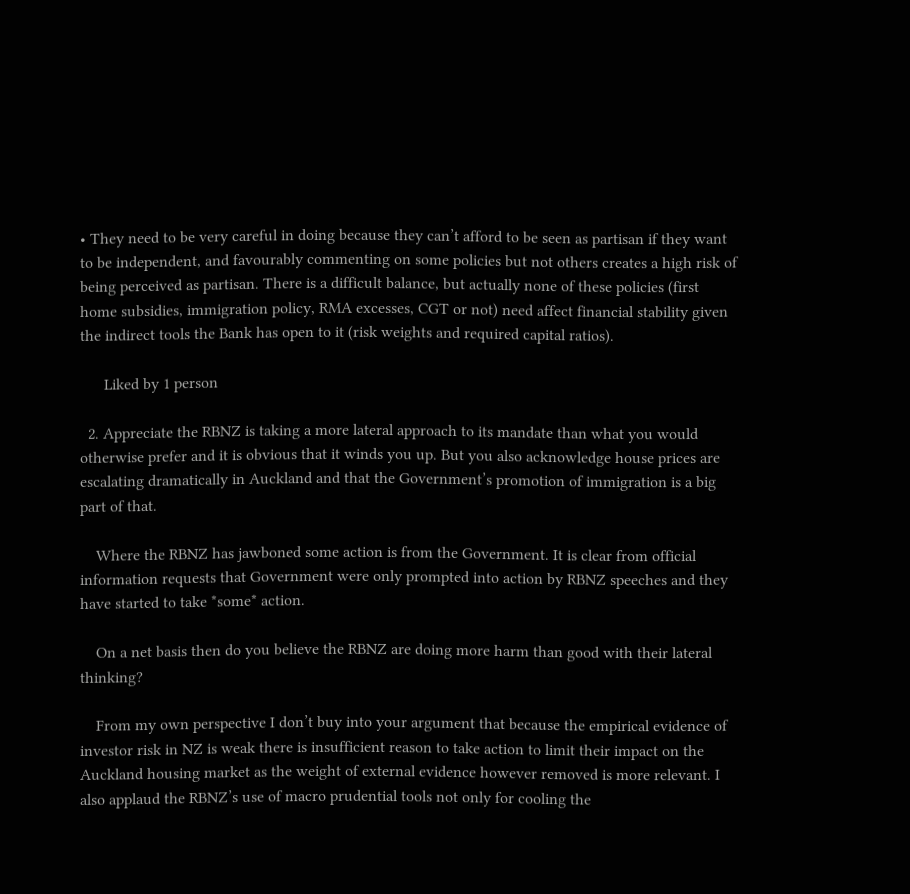• They need to be very careful in doing because they can’t afford to be seen as partisan if they want to be independent, and favourably commenting on some policies but not others creates a high risk of being perceived as partisan. There is a difficult balance, but actually none of these policies (first home subsidies, immigration policy, RMA excesses, CGT or not) need affect financial stability given the indirect tools the Bank has open to it (risk weights and required capital ratios).

      Liked by 1 person

  2. Appreciate the RBNZ is taking a more lateral approach to its mandate than what you would otherwise prefer and it is obvious that it winds you up. But you also acknowledge house prices are escalating dramatically in Auckland and that the Government’s promotion of immigration is a big part of that.

    Where the RBNZ has jawboned some action is from the Government. It is clear from official information requests that Government were only prompted into action by RBNZ speeches and they have started to take *some* action.

    On a net basis then do you believe the RBNZ are doing more harm than good with their lateral thinking?

    From my own perspective I don’t buy into your argument that because the empirical evidence of investor risk in NZ is weak there is insufficient reason to take action to limit their impact on the Auckland housing market as the weight of external evidence however removed is more relevant. I also applaud the RBNZ’s use of macro prudential tools not only for cooling the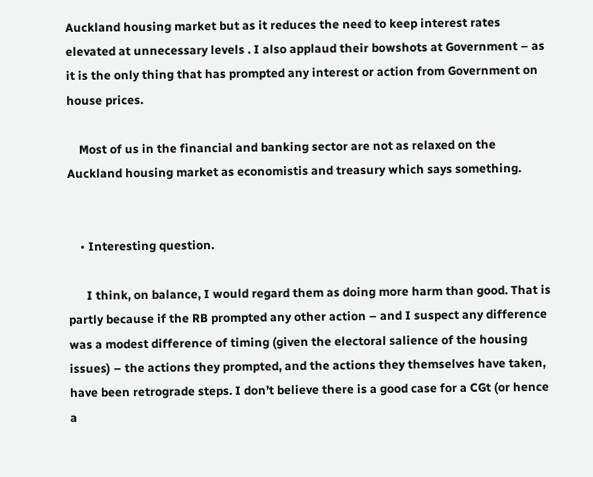Auckland housing market but as it reduces the need to keep interest rates elevated at unnecessary levels . I also applaud their bowshots at Government – as it is the only thing that has prompted any interest or action from Government on house prices.

    Most of us in the financial and banking sector are not as relaxed on the Auckland housing market as economistis and treasury which says something.


    • Interesting question.

      I think, on balance, I would regard them as doing more harm than good. That is partly because if the RB prompted any other action – and I suspect any difference was a modest difference of timing (given the electoral salience of the housing issues) – the actions they prompted, and the actions they themselves have taken, have been retrograde steps. I don’t believe there is a good case for a CGt (or hence a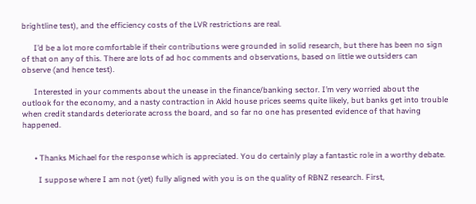brightline test), and the efficiency costs of the LVR restrictions are real.

      I’d be a lot more comfortable if their contributions were grounded in solid research, but there has been no sign of that on any of this. There are lots of ad hoc comments and observations, based on little we outsiders can observe (and hence test).

      Interested in your comments about the unease in the finance/banking sector. I’m very worried about the outlook for the economy, and a nasty contraction in Akld house prices seems quite likely, but banks get into trouble when credit standards deteriorate across the board, and so far no one has presented evidence of that having happened.


      • Thanks Michael for the response which is appreciated. You do certainly play a fantastic role in a worthy debate.

        I suppose where I am not (yet) fully aligned with you is on the quality of RBNZ research. First,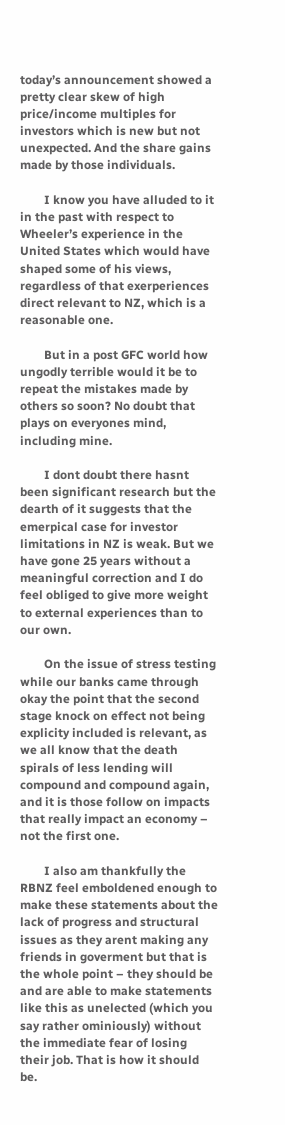today’s announcement showed a pretty clear skew of high price/income multiples for investors which is new but not unexpected. And the share gains made by those individuals.

        I know you have alluded to it in the past with respect to Wheeler’s experience in the United States which would have shaped some of his views, regardless of that exerperiences direct relevant to NZ, which is a reasonable one.

        But in a post GFC world how ungodly terrible would it be to repeat the mistakes made by others so soon? No doubt that plays on everyones mind, including mine.

        I dont doubt there hasnt been significant research but the dearth of it suggests that the emerpical case for investor limitations in NZ is weak. But we have gone 25 years without a meaningful correction and I do feel obliged to give more weight to external experiences than to our own.

        On the issue of stress testing while our banks came through okay the point that the second stage knock on effect not being explicity included is relevant, as we all know that the death spirals of less lending will compound and compound again, and it is those follow on impacts that really impact an economy – not the first one.

        I also am thankfully the RBNZ feel emboldened enough to make these statements about the lack of progress and structural issues as they arent making any friends in goverment but that is the whole point – they should be and are able to make statements like this as unelected (which you say rather ominiously) without the immediate fear of losing their job. That is how it should be.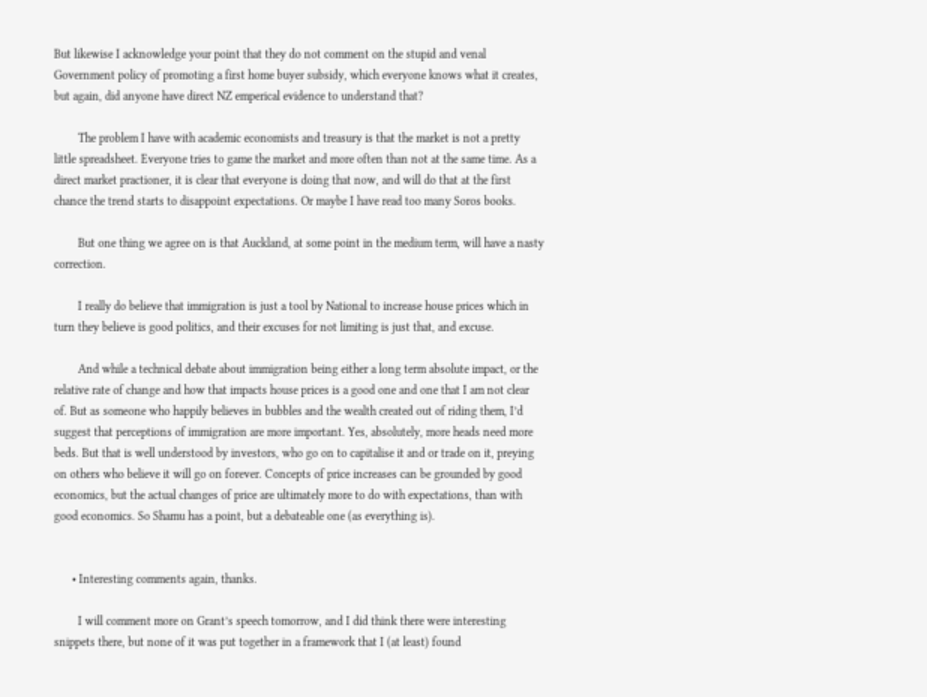But likewise I acknowledge your point that they do not comment on the stupid and venal Government policy of promoting a first home buyer subsidy, which everyone knows what it creates, but again, did anyone have direct NZ emperical evidence to understand that?

        The problem I have with academic economists and treasury is that the market is not a pretty little spreadsheet. Everyone tries to game the market and more often than not at the same time. As a direct market practioner, it is clear that everyone is doing that now, and will do that at the first chance the trend starts to disappoint expectations. Or maybe I have read too many Soros books.

        But one thing we agree on is that Auckland, at some point in the medium term, will have a nasty correction.

        I really do believe that immigration is just a tool by National to increase house prices which in turn they believe is good politics, and their excuses for not limiting is just that, and excuse.

        And while a technical debate about immigration being either a long term absolute impact, or the relative rate of change and how that impacts house prices is a good one and one that I am not clear of. But as someone who happily believes in bubbles and the wealth created out of riding them, I’d suggest that perceptions of immigration are more important. Yes, absolutely, more heads need more beds. But that is well understood by investors, who go on to capitalise it and or trade on it, preying on others who believe it will go on forever. Concepts of price increases can be grounded by good economics, but the actual changes of price are ultimately more to do with expectations, than with good economics. So Shamu has a point, but a debateable one (as everything is).


      • Interesting comments again, thanks.

        I will comment more on Grant’s speech tomorrow, and I did think there were interesting snippets there, but none of it was put together in a framework that I (at least) found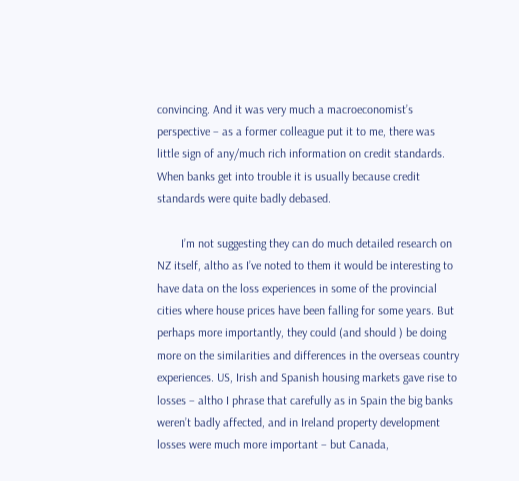convincing. And it was very much a macroeconomist’s perspective – as a former colleague put it to me, there was little sign of any/much rich information on credit standards. When banks get into trouble it is usually because credit standards were quite badly debased.

        I’m not suggesting they can do much detailed research on NZ itself, altho as I’ve noted to them it would be interesting to have data on the loss experiences in some of the provincial cities where house prices have been falling for some years. But perhaps more importantly, they could (and should ) be doing more on the similarities and differences in the overseas country experiences. US, Irish and Spanish housing markets gave rise to losses – altho I phrase that carefully as in Spain the big banks weren’t badly affected, and in Ireland property development losses were much more important – but Canada,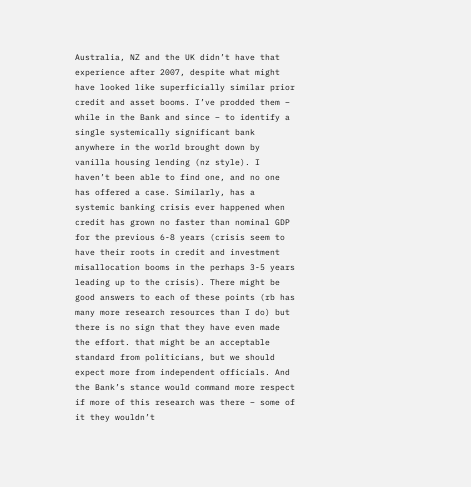Australia, NZ and the UK didn’t have that experience after 2007, despite what might have looked like superficially similar prior credit and asset booms. I’ve prodded them – while in the Bank and since – to identify a single systemically significant bank anywhere in the world brought down by vanilla housing lending (nz style). I haven’t been able to find one, and no one has offered a case. Similarly, has a systemic banking crisis ever happened when credit has grown no faster than nominal GDP for the previous 6-8 years (crisis seem to have their roots in credit and investment misallocation booms in the perhaps 3-5 years leading up to the crisis). There might be good answers to each of these points (rb has many more research resources than I do) but there is no sign that they have even made the effort. that might be an acceptable standard from politicians, but we should expect more from independent officials. And the Bank’s stance would command more respect if more of this research was there – some of it they wouldn’t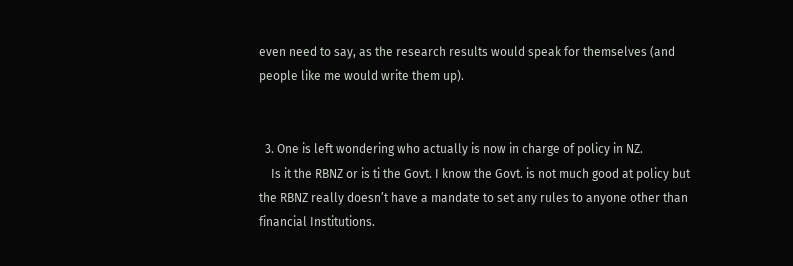even need to say, as the research results would speak for themselves (and people like me would write them up).


  3. One is left wondering who actually is now in charge of policy in NZ.
    Is it the RBNZ or is ti the Govt. I know the Govt. is not much good at policy but the RBNZ really doesn’t have a mandate to set any rules to anyone other than financial Institutions.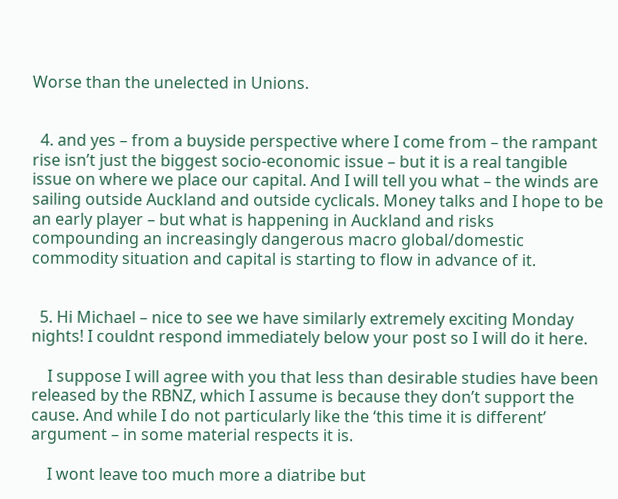Worse than the unelected in Unions.


  4. and yes – from a buyside perspective where I come from – the rampant rise isn’t just the biggest socio-economic issue – but it is a real tangible issue on where we place our capital. And I will tell you what – the winds are sailing outside Auckland and outside cyclicals. Money talks and I hope to be an early player – but what is happening in Auckland and risks compounding an increasingly dangerous macro global/domestic commodity situation and capital is starting to flow in advance of it.


  5. Hi Michael – nice to see we have similarly extremely exciting Monday nights! I couldnt respond immediately below your post so I will do it here.

    I suppose I will agree with you that less than desirable studies have been released by the RBNZ, which I assume is because they don’t support the cause. And while I do not particularly like the ‘this time it is different’ argument – in some material respects it is.

    I wont leave too much more a diatribe but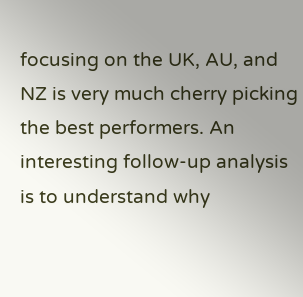focusing on the UK, AU, and NZ is very much cherry picking the best performers. An interesting follow-up analysis is to understand why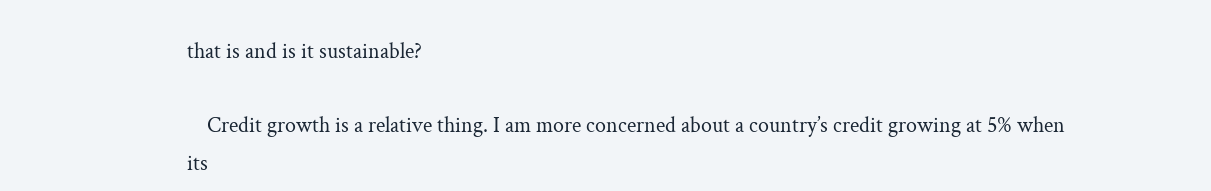that is and is it sustainable?

    Credit growth is a relative thing. I am more concerned about a country’s credit growing at 5% when its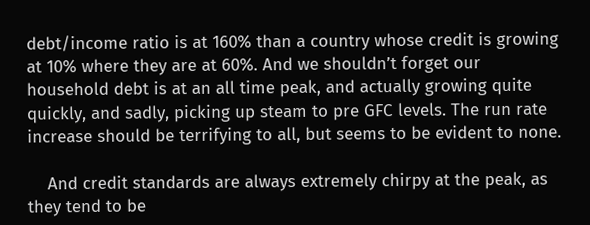debt/income ratio is at 160% than a country whose credit is growing at 10% where they are at 60%. And we shouldn’t forget our household debt is at an all time peak, and actually growing quite quickly, and sadly, picking up steam to pre GFC levels. The run rate increase should be terrifying to all, but seems to be evident to none.

    And credit standards are always extremely chirpy at the peak, as they tend to be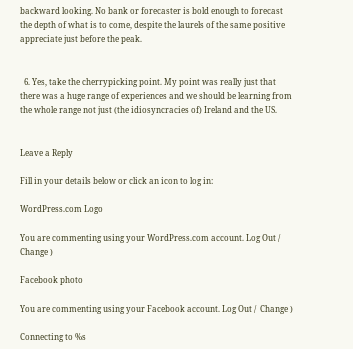backward looking. No bank or forecaster is bold enough to forecast the depth of what is to come, despite the laurels of the same positive appreciate just before the peak.


  6. Yes, take the cherrypicking point. My point was really just that there was a huge range of experiences and we should be learning from the whole range not just (the idiosyncracies of) Ireland and the US.


Leave a Reply

Fill in your details below or click an icon to log in:

WordPress.com Logo

You are commenting using your WordPress.com account. Log Out /  Change )

Facebook photo

You are commenting using your Facebook account. Log Out /  Change )

Connecting to %s